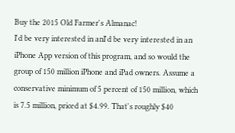Buy the 2015 Old Farmer's Almanac!
I'd be very interested in anI'd be very interested in an iPhone App version of this program, and so would the group of 150 million iPhone and iPad owners. Assume a conservative minimum of 5 percent of 150 million, which is 7.5 million, priced at $4.99. That's roughly $40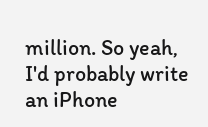million. So yeah, I'd probably write an iPhone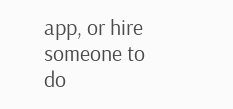app, or hire someone to do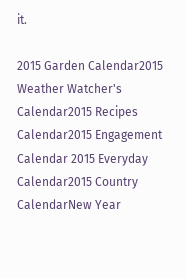it.

2015 Garden Calendar2015 Weather Watcher's Calendar2015 Recipes Calendar2015 Engagement Calendar 2015 Everyday Calendar2015 Country CalendarNew Year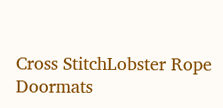Cross StitchLobster Rope Doormats